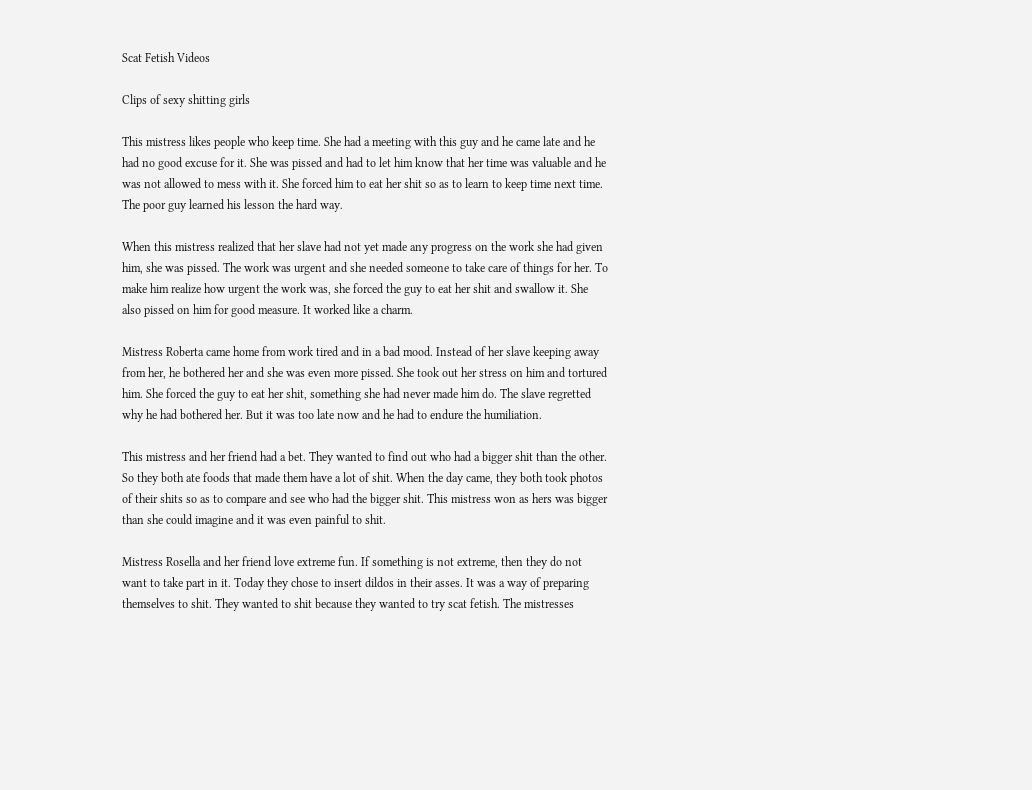Scat Fetish Videos

Clips of sexy shitting girls

This mistress likes people who keep time. She had a meeting with this guy and he came late and he had no good excuse for it. She was pissed and had to let him know that her time was valuable and he was not allowed to mess with it. She forced him to eat her shit so as to learn to keep time next time. The poor guy learned his lesson the hard way.

When this mistress realized that her slave had not yet made any progress on the work she had given him, she was pissed. The work was urgent and she needed someone to take care of things for her. To make him realize how urgent the work was, she forced the guy to eat her shit and swallow it. She also pissed on him for good measure. It worked like a charm.

Mistress Roberta came home from work tired and in a bad mood. Instead of her slave keeping away from her, he bothered her and she was even more pissed. She took out her stress on him and tortured him. She forced the guy to eat her shit, something she had never made him do. The slave regretted why he had bothered her. But it was too late now and he had to endure the humiliation.

This mistress and her friend had a bet. They wanted to find out who had a bigger shit than the other. So they both ate foods that made them have a lot of shit. When the day came, they both took photos of their shits so as to compare and see who had the bigger shit. This mistress won as hers was bigger than she could imagine and it was even painful to shit.

Mistress Rosella and her friend love extreme fun. If something is not extreme, then they do not want to take part in it. Today they chose to insert dildos in their asses. It was a way of preparing themselves to shit. They wanted to shit because they wanted to try scat fetish. The mistresses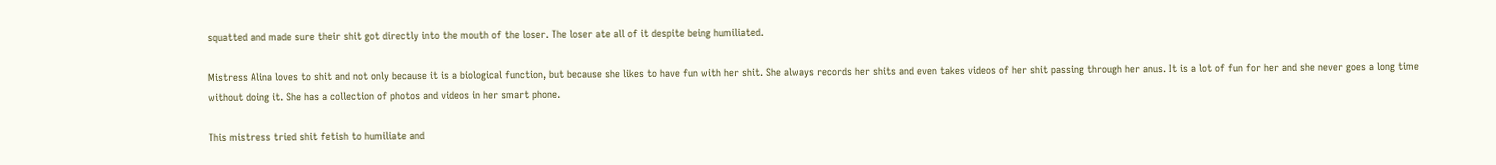squatted and made sure their shit got directly into the mouth of the loser. The loser ate all of it despite being humiliated.

Mistress Alina loves to shit and not only because it is a biological function, but because she likes to have fun with her shit. She always records her shits and even takes videos of her shit passing through her anus. It is a lot of fun for her and she never goes a long time without doing it. She has a collection of photos and videos in her smart phone.

This mistress tried shit fetish to humiliate and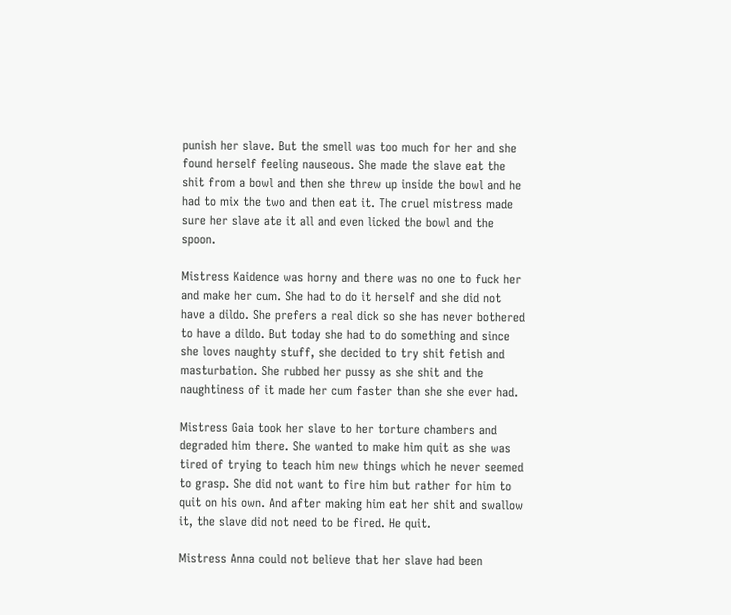punish her slave. But the smell was too much for her and she found herself feeling nauseous. She made the slave eat the shit from a bowl and then she threw up inside the bowl and he had to mix the two and then eat it. The cruel mistress made sure her slave ate it all and even licked the bowl and the spoon.

Mistress Kaidence was horny and there was no one to fuck her and make her cum. She had to do it herself and she did not have a dildo. She prefers a real dick so she has never bothered to have a dildo. But today she had to do something and since she loves naughty stuff, she decided to try shit fetish and masturbation. She rubbed her pussy as she shit and the naughtiness of it made her cum faster than she she ever had.

Mistress Gaia took her slave to her torture chambers and degraded him there. She wanted to make him quit as she was tired of trying to teach him new things which he never seemed to grasp. She did not want to fire him but rather for him to quit on his own. And after making him eat her shit and swallow it, the slave did not need to be fired. He quit.

Mistress Anna could not believe that her slave had been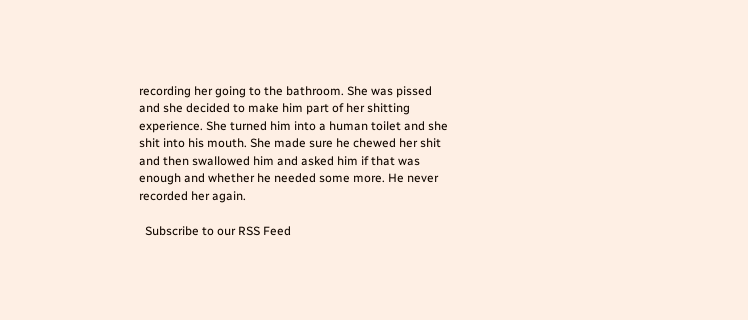recording her going to the bathroom. She was pissed and she decided to make him part of her shitting experience. She turned him into a human toilet and she shit into his mouth. She made sure he chewed her shit and then swallowed him and asked him if that was enough and whether he needed some more. He never recorded her again.

  Subscribe to our RSS Feed